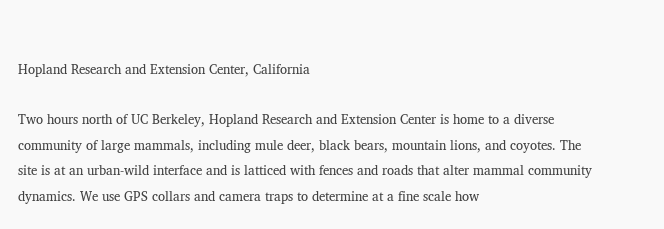Hopland Research and Extension Center, California

Two hours north of UC Berkeley, Hopland Research and Extension Center is home to a diverse community of large mammals, including mule deer, black bears, mountain lions, and coyotes. The site is at an urban-wild interface and is latticed with fences and roads that alter mammal community dynamics. We use GPS collars and camera traps to determine at a fine scale how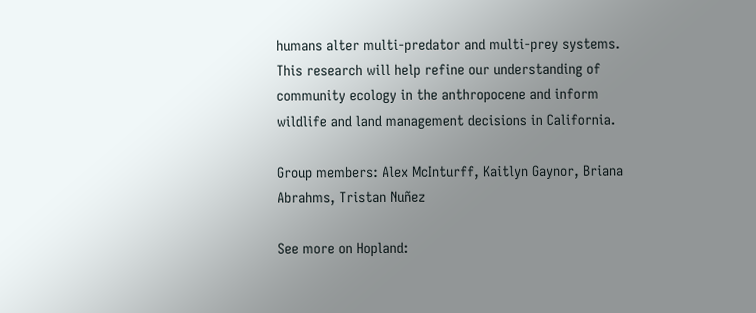humans alter multi-predator and multi-prey systems. This research will help refine our understanding of community ecology in the anthropocene and inform wildlife and land management decisions in California.

Group members: Alex McInturff, Kaitlyn Gaynor, Briana Abrahms, Tristan Nuñez

See more on Hopland: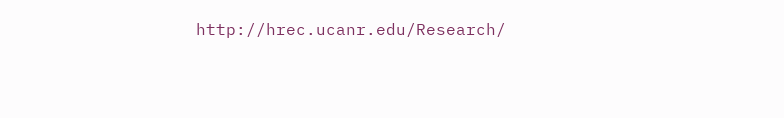http://hrec.ucanr.edu/Research/